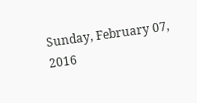Sunday, February 07, 2016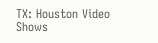TX: Houston Video Shows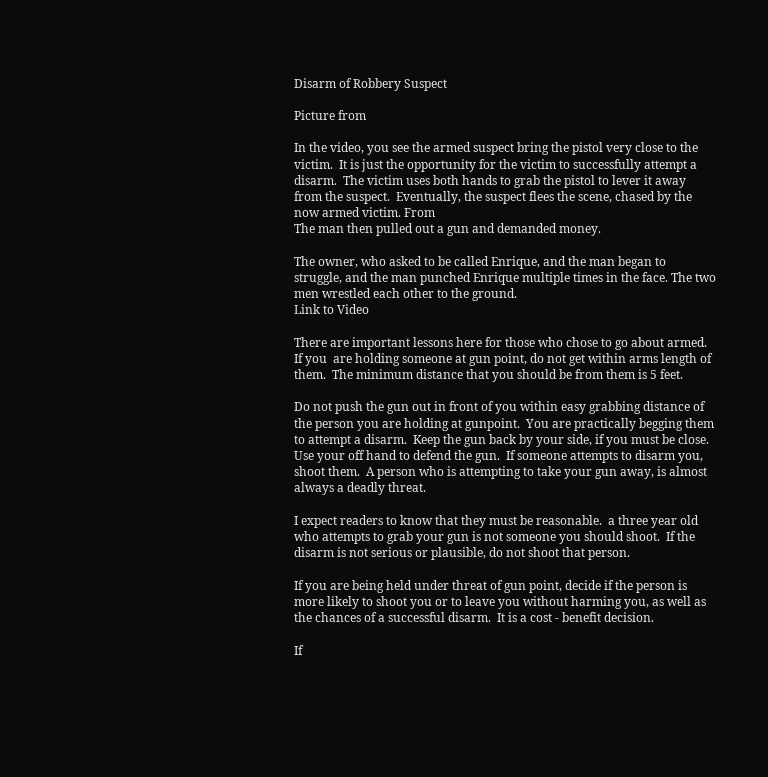Disarm of Robbery Suspect

Picture from

In the video, you see the armed suspect bring the pistol very close to the victim.  It is just the opportunity for the victim to successfully attempt a disarm.  The victim uses both hands to grab the pistol to lever it away from the suspect.  Eventually, the suspect flees the scene, chased by the now armed victim. From
The man then pulled out a gun and demanded money.

The owner, who asked to be called Enrique, and the man began to struggle, and the man punched Enrique multiple times in the face. The two men wrestled each other to the ground.
Link to Video

There are important lessons here for those who chose to go about armed.  If you  are holding someone at gun point, do not get within arms length of them.  The minimum distance that you should be from them is 5 feet.

Do not push the gun out in front of you within easy grabbing distance of the person you are holding at gunpoint.  You are practically begging them to attempt a disarm.  Keep the gun back by your side, if you must be close.  Use your off hand to defend the gun.  If someone attempts to disarm you, shoot them.  A person who is attempting to take your gun away, is almost always a deadly threat.

I expect readers to know that they must be reasonable.  a three year old who attempts to grab your gun is not someone you should shoot.  If the disarm is not serious or plausible, do not shoot that person.

If you are being held under threat of gun point, decide if the person is more likely to shoot you or to leave you without harming you, as well as the chances of a successful disarm.  It is a cost - benefit decision.

If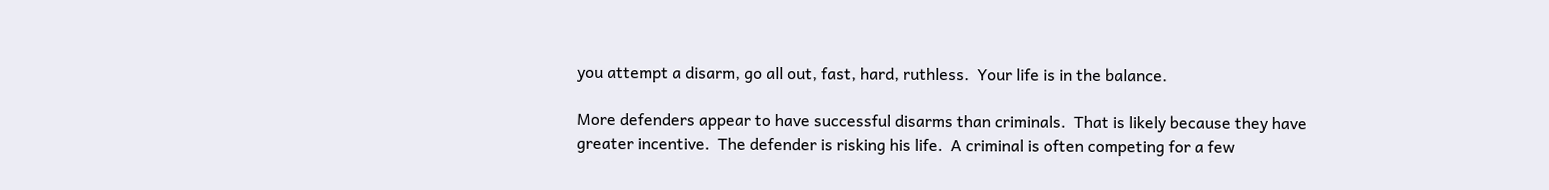you attempt a disarm, go all out, fast, hard, ruthless.  Your life is in the balance.

More defenders appear to have successful disarms than criminals.  That is likely because they have greater incentive.  The defender is risking his life.  A criminal is often competing for a few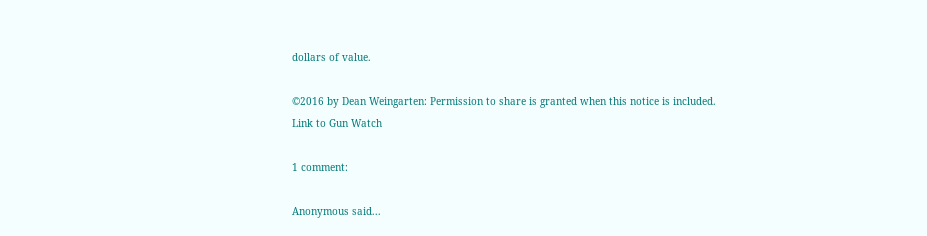dollars of value.

©2016 by Dean Weingarten: Permission to share is granted when this notice is included.
Link to Gun Watch

1 comment:

Anonymous said...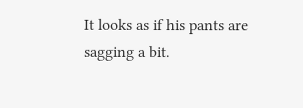It looks as if his pants are sagging a bit.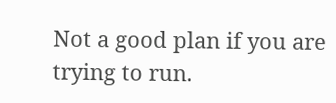Not a good plan if you are trying to run.